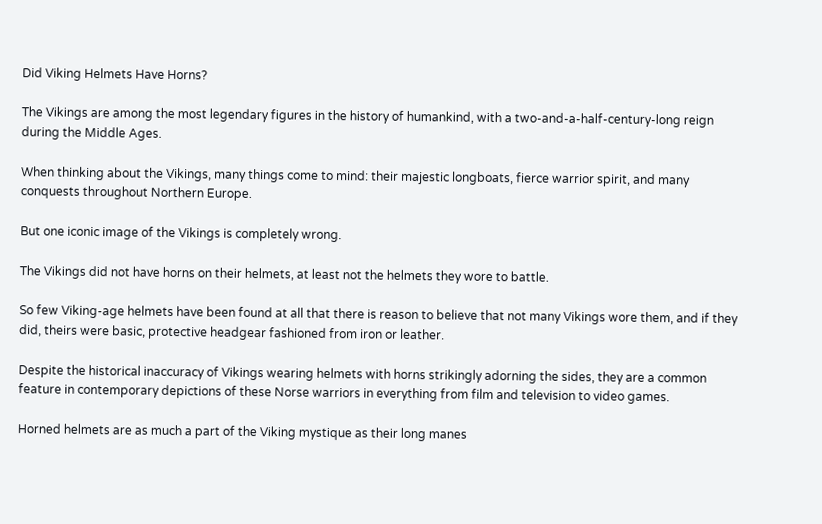Did Viking Helmets Have Horns?

The Vikings are among the most legendary figures in the history of humankind, with a two-and-a-half-century-long reign during the Middle Ages.

When thinking about the Vikings, many things come to mind: their majestic longboats, fierce warrior spirit, and many conquests throughout Northern Europe.

But one iconic image of the Vikings is completely wrong.

The Vikings did not have horns on their helmets, at least not the helmets they wore to battle.

So few Viking-age helmets have been found at all that there is reason to believe that not many Vikings wore them, and if they did, theirs were basic, protective headgear fashioned from iron or leather.

Despite the historical inaccuracy of Vikings wearing helmets with horns strikingly adorning the sides, they are a common feature in contemporary depictions of these Norse warriors in everything from film and television to video games.

Horned helmets are as much a part of the Viking mystique as their long manes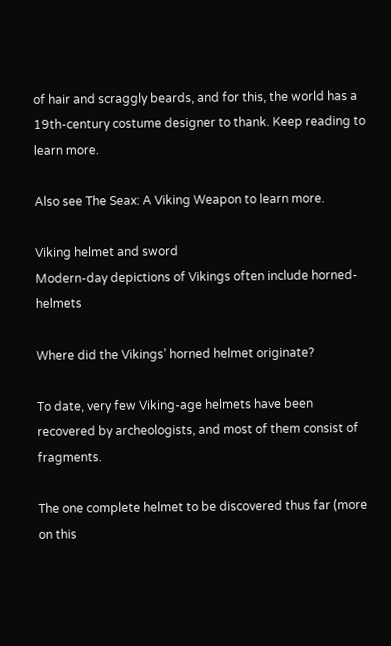of hair and scraggly beards, and for this, the world has a 19th-century costume designer to thank. Keep reading to learn more.

Also see The Seax: A Viking Weapon to learn more.

Viking helmet and sword
Modern-day depictions of Vikings often include horned-helmets

Where did the Vikings’ horned helmet originate?

To date, very few Viking-age helmets have been recovered by archeologists, and most of them consist of fragments.

The one complete helmet to be discovered thus far (more on this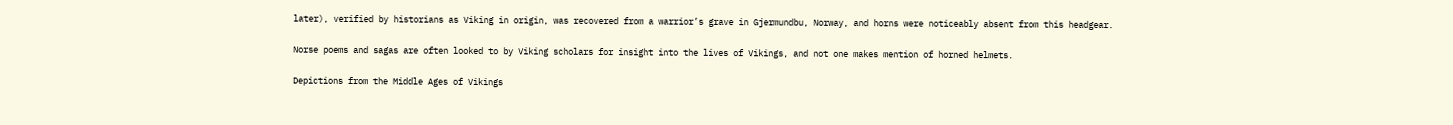later), verified by historians as Viking in origin, was recovered from a warrior’s grave in Gjermundbu, Norway, and horns were noticeably absent from this headgear.

Norse poems and sagas are often looked to by Viking scholars for insight into the lives of Vikings, and not one makes mention of horned helmets.

Depictions from the Middle Ages of Vikings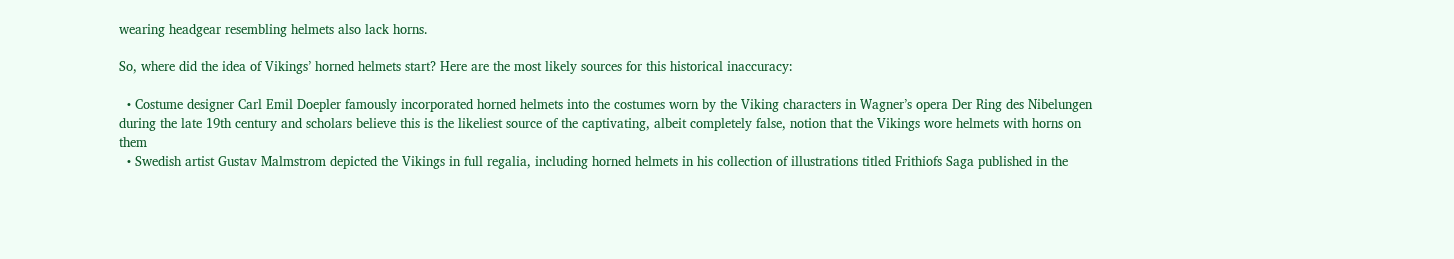wearing headgear resembling helmets also lack horns.

So, where did the idea of Vikings’ horned helmets start? Here are the most likely sources for this historical inaccuracy:

  • Costume designer Carl Emil Doepler famously incorporated horned helmets into the costumes worn by the Viking characters in Wagner’s opera Der Ring des Nibelungen during the late 19th century and scholars believe this is the likeliest source of the captivating, albeit completely false, notion that the Vikings wore helmets with horns on them
  • Swedish artist Gustav Malmstrom depicted the Vikings in full regalia, including horned helmets in his collection of illustrations titled Frithiofs Saga published in the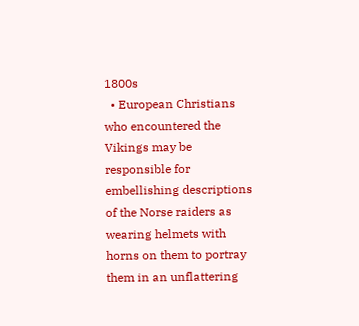1800s
  • European Christians who encountered the Vikings may be responsible for embellishing descriptions of the Norse raiders as wearing helmets with horns on them to portray them in an unflattering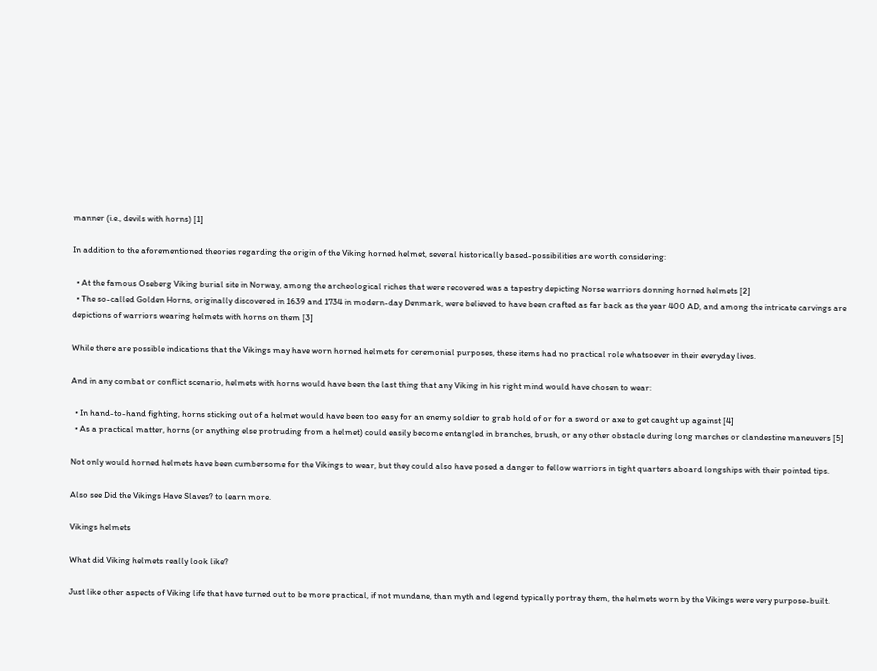manner (i.e., devils with horns) [1]

In addition to the aforementioned theories regarding the origin of the Viking horned helmet, several historically based-possibilities are worth considering:

  • At the famous Oseberg Viking burial site in Norway, among the archeological riches that were recovered was a tapestry depicting Norse warriors donning horned helmets [2]
  • The so-called Golden Horns, originally discovered in 1639 and 1734 in modern-day Denmark, were believed to have been crafted as far back as the year 400 AD, and among the intricate carvings are depictions of warriors wearing helmets with horns on them [3]

While there are possible indications that the Vikings may have worn horned helmets for ceremonial purposes, these items had no practical role whatsoever in their everyday lives.

And in any combat or conflict scenario, helmets with horns would have been the last thing that any Viking in his right mind would have chosen to wear:

  • In hand-to-hand fighting, horns sticking out of a helmet would have been too easy for an enemy soldier to grab hold of or for a sword or axe to get caught up against [4]
  • As a practical matter, horns (or anything else protruding from a helmet) could easily become entangled in branches, brush, or any other obstacle during long marches or clandestine maneuvers [5]

Not only would horned helmets have been cumbersome for the Vikings to wear, but they could also have posed a danger to fellow warriors in tight quarters aboard longships with their pointed tips.

Also see Did the Vikings Have Slaves? to learn more.

Vikings helmets

What did Viking helmets really look like?

Just like other aspects of Viking life that have turned out to be more practical, if not mundane, than myth and legend typically portray them, the helmets worn by the Vikings were very purpose-built.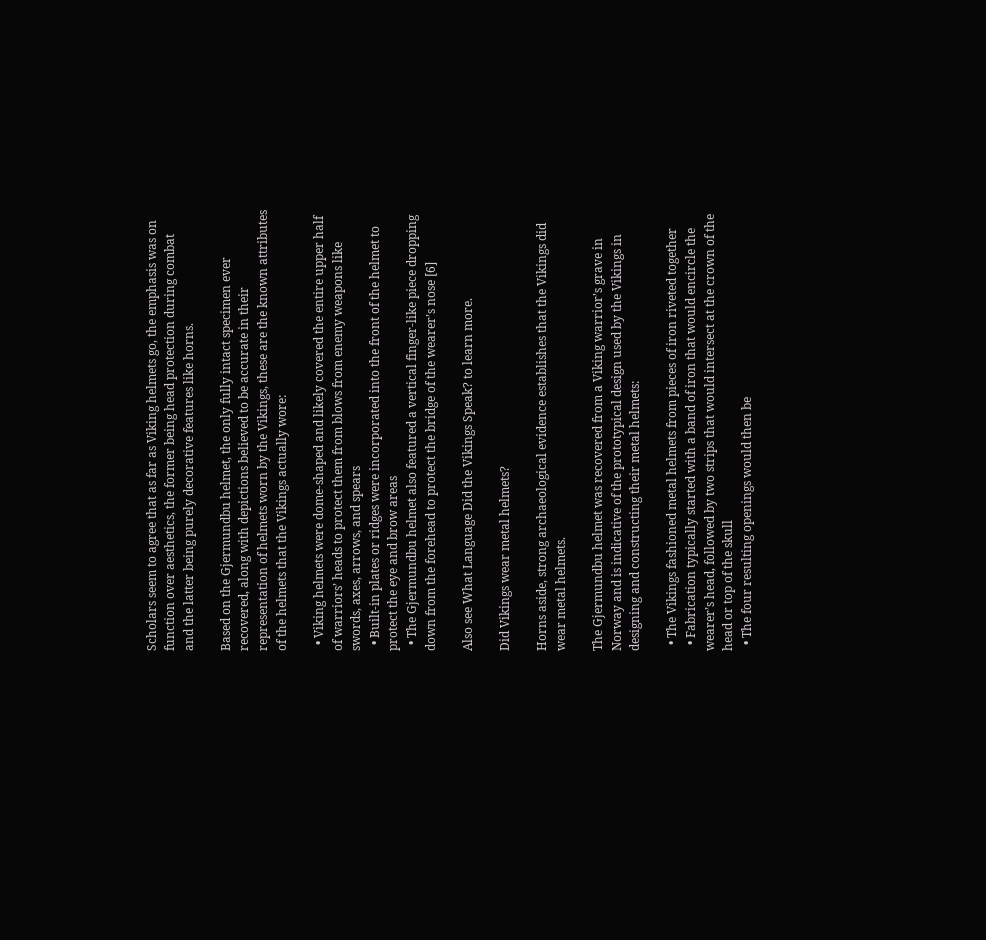Scholars seem to agree that as far as Viking helmets go, the emphasis was on function over aesthetics, the former being head protection during combat and the latter being purely decorative features like horns.

Based on the Gjermundbu helmet, the only fully intact specimen ever recovered, along with depictions believed to be accurate in their representation of helmets worn by the Vikings, these are the known attributes of the helmets that the Vikings actually wore:

  • Viking helmets were dome-shaped and likely covered the entire upper half of warriors’ heads to protect them from blows from enemy weapons like swords, axes, arrows, and spears
  • Built-in plates or ridges were incorporated into the front of the helmet to protect the eye and brow areas
  • The Gjermundbu helmet also featured a vertical finger-like piece dropping down from the forehead to protect the bridge of the wearer’s nose [6]

Also see What Language Did the Vikings Speak? to learn more.

Did Vikings wear metal helmets?

Horns aside, strong archaeological evidence establishes that the Vikings did wear metal helmets.

The Gjermundbu helmet was recovered from a Viking warrior’s grave in Norway and is indicative of the prototypical design used by the Vikings in designing and constructing their metal helmets:

  • The Vikings fashioned metal helmets from pieces of iron riveted together
  • Fabrication typically started with a band of iron that would encircle the wearer’s head, followed by two strips that would intersect at the crown of the head or top of the skull
  • The four resulting openings would then be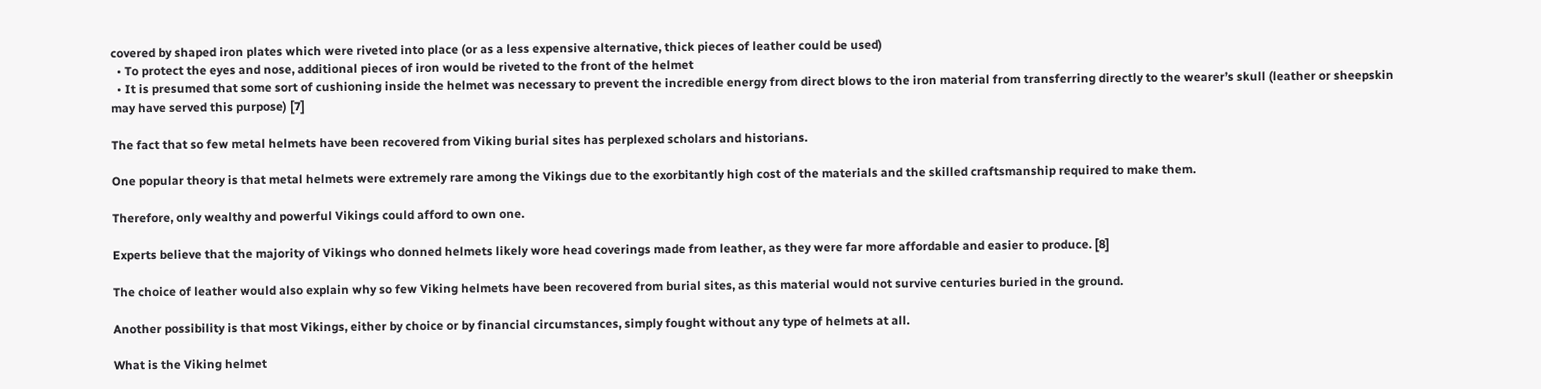covered by shaped iron plates which were riveted into place (or as a less expensive alternative, thick pieces of leather could be used)
  • To protect the eyes and nose, additional pieces of iron would be riveted to the front of the helmet
  • It is presumed that some sort of cushioning inside the helmet was necessary to prevent the incredible energy from direct blows to the iron material from transferring directly to the wearer’s skull (leather or sheepskin may have served this purpose) [7]

The fact that so few metal helmets have been recovered from Viking burial sites has perplexed scholars and historians.

One popular theory is that metal helmets were extremely rare among the Vikings due to the exorbitantly high cost of the materials and the skilled craftsmanship required to make them.

Therefore, only wealthy and powerful Vikings could afford to own one.

Experts believe that the majority of Vikings who donned helmets likely wore head coverings made from leather, as they were far more affordable and easier to produce. [8]

The choice of leather would also explain why so few Viking helmets have been recovered from burial sites, as this material would not survive centuries buried in the ground.

Another possibility is that most Vikings, either by choice or by financial circumstances, simply fought without any type of helmets at all.

What is the Viking helmet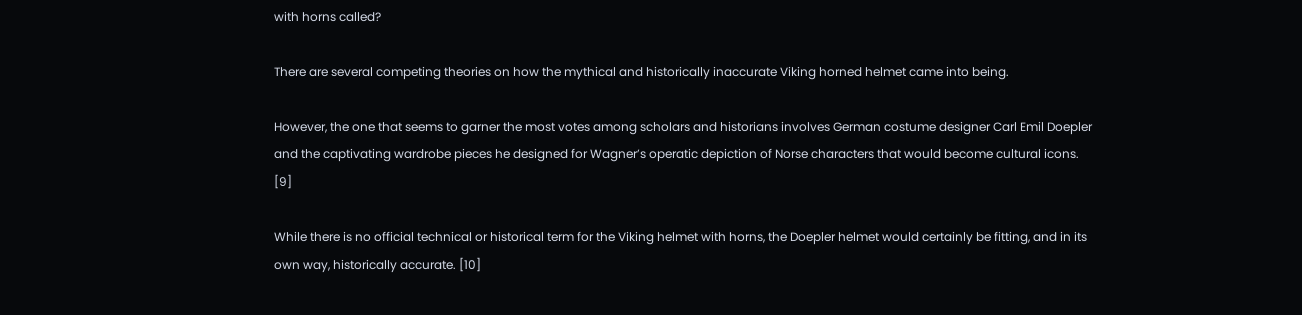with horns called?

There are several competing theories on how the mythical and historically inaccurate Viking horned helmet came into being.

However, the one that seems to garner the most votes among scholars and historians involves German costume designer Carl Emil Doepler and the captivating wardrobe pieces he designed for Wagner’s operatic depiction of Norse characters that would become cultural icons. [9]

While there is no official technical or historical term for the Viking helmet with horns, the Doepler helmet would certainly be fitting, and in its own way, historically accurate. [10]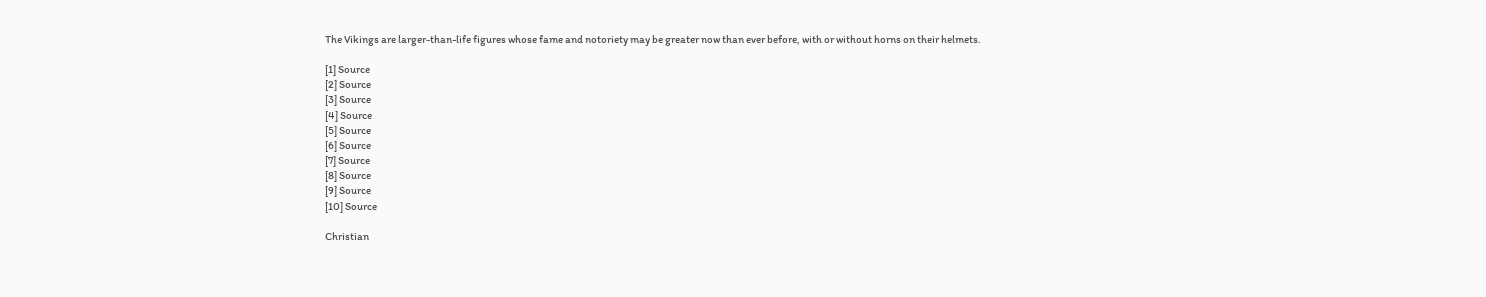The Vikings are larger-than-life figures whose fame and notoriety may be greater now than ever before, with or without horns on their helmets.

[1] Source
[2] Source
[3] Source
[4] Source
[5] Source
[6] Source
[7] Source
[8] Source
[9] Source
[10] Source

Christian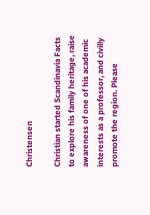Christensen

Christian started Scandinavia Facts to explore his family heritage, raise awareness of one of his academic interests as a professor, and civilly promote the region. Please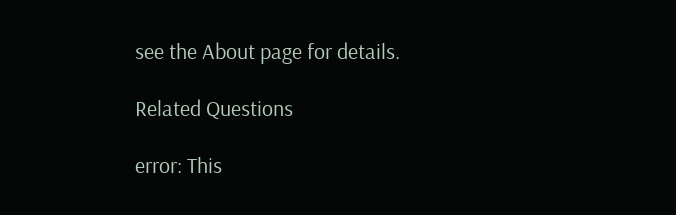see the About page for details.

Related Questions

error: This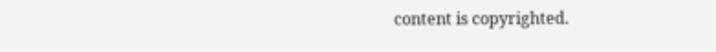content is copyrighted.